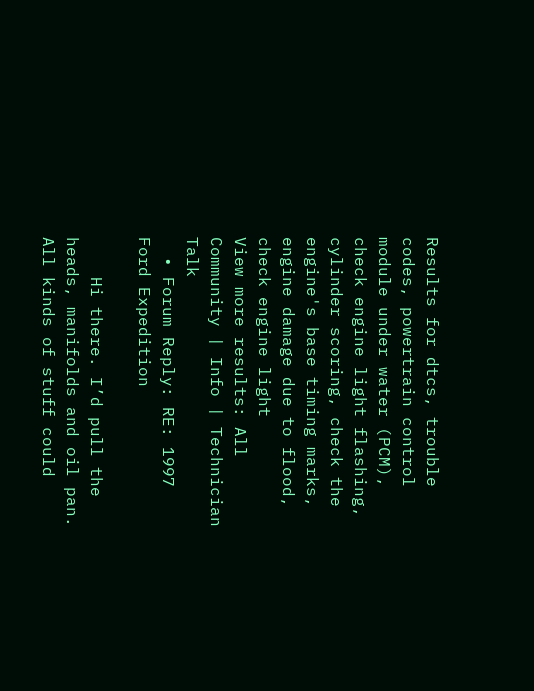Results for dtcs, trouble codes, powertrain control module under water (PCM), check engine light flashing, cylinder scoring, check the engine's base timing marks, engine damage due to flood, check engine light
View more results: All Community | Info | Technician Talk
  • Forum Reply: RE: 1997 Ford Expedition

    Hi there. I’d pull the heads, manifolds and oil pan. All kinds of stuff could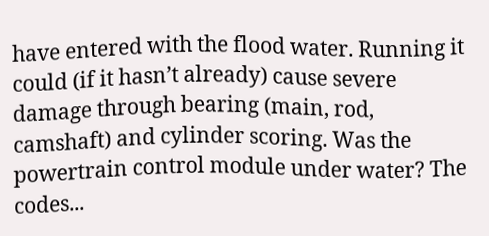have entered with the flood water. Running it could (if it hasn’t already) cause severe damage through bearing (main, rod, camshaft) and cylinder scoring. Was the powertrain control module under water? The codes...